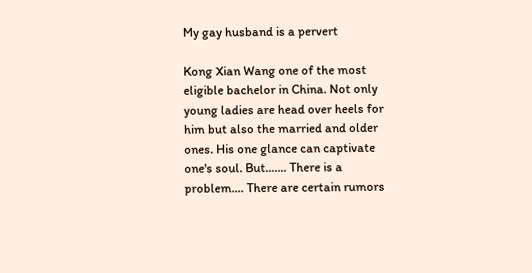My gay husband is a pervert

Kong Xian Wang one of the most eligible bachelor in China. Not only young ladies are head over heels for him but also the married and older ones. His one glance can captivate one's soul. But....... There is a problem.... There are certain rumors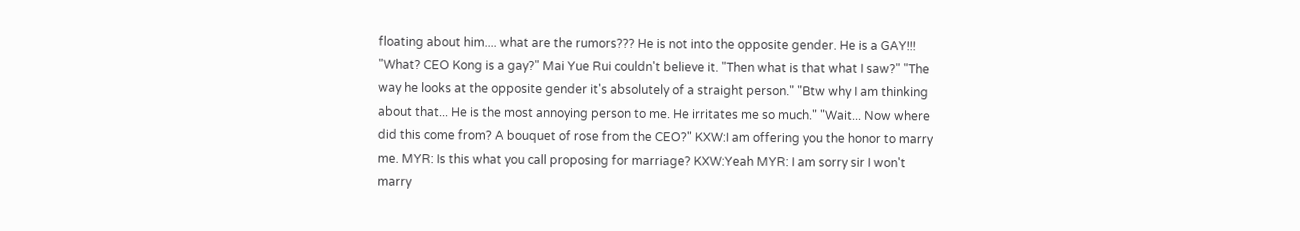floating about him.... what are the rumors??? He is not into the opposite gender. He is a GAY!!! "What? CEO Kong is a gay?" Mai Yue Rui couldn't believe it. "Then what is that what I saw?" "The way he looks at the opposite gender it's absolutely of a straight person." "Btw why I am thinking about that... He is the most annoying person to me. He irritates me so much." "Wait... Now where did this come from? A bouquet of rose from the CEO?" KXW:I am offering you the honor to marry me. MYR: Is this what you call proposing for marriage? KXW:Yeah MYR: I am sorry sir I won't marry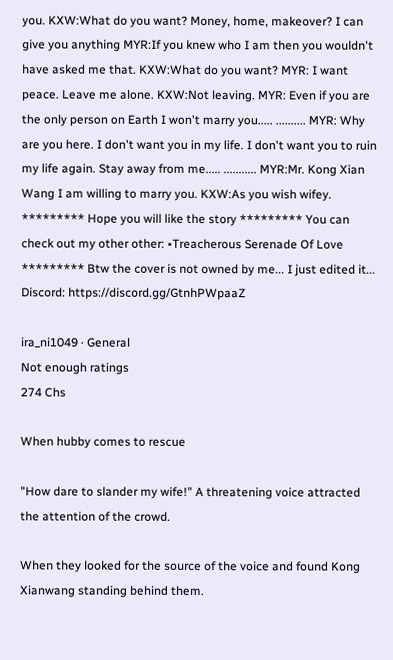you. KXW:What do you want? Money, home, makeover? I can give you anything MYR:If you knew who I am then you wouldn't have asked me that. KXW:What do you want? MYR: I want peace. Leave me alone. KXW:Not leaving. MYR: Even if you are the only person on Earth I won't marry you..... .......... MYR: Why are you here. I don't want you in my life. I don't want you to ruin my life again. Stay away from me..... ........... MYR:Mr. Kong Xian Wang I am willing to marry you. KXW:As you wish wifey. ********* Hope you will like the story ********* You can check out my other other: •Treacherous Serenade Of Love ********* Btw the cover is not owned by me... I just edited it... Discord: https://discord.gg/GtnhPWpaaZ

ira_ni1049 · General
Not enough ratings
274 Chs

When hubby comes to rescue

"How dare to slander my wife!" A threatening voice attracted the attention of the crowd.

When they looked for the source of the voice and found Kong Xianwang standing behind them.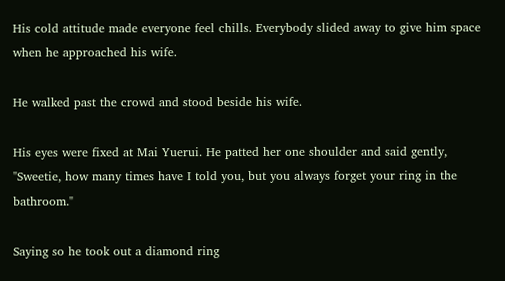His cold attitude made everyone feel chills. Everybody slided away to give him space when he approached his wife.

He walked past the crowd and stood beside his wife.

His eyes were fixed at Mai Yuerui. He patted her one shoulder and said gently, "Sweetie, how many times have I told you, but you always forget your ring in the bathroom."

Saying so he took out a diamond ring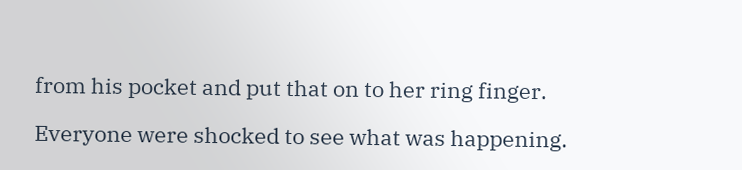from his pocket and put that on to her ring finger.

Everyone were shocked to see what was happening.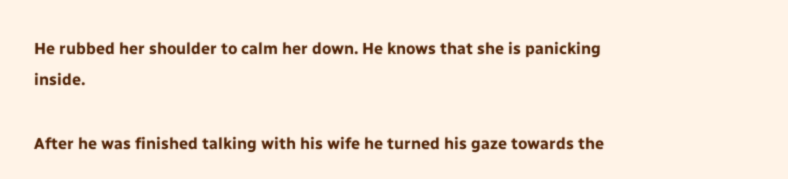He rubbed her shoulder to calm her down. He knows that she is panicking inside.

After he was finished talking with his wife he turned his gaze towards the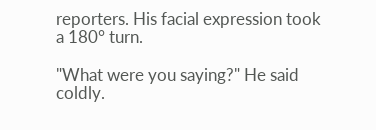reporters. His facial expression took a 180° turn.

"What were you saying?" He said coldly.